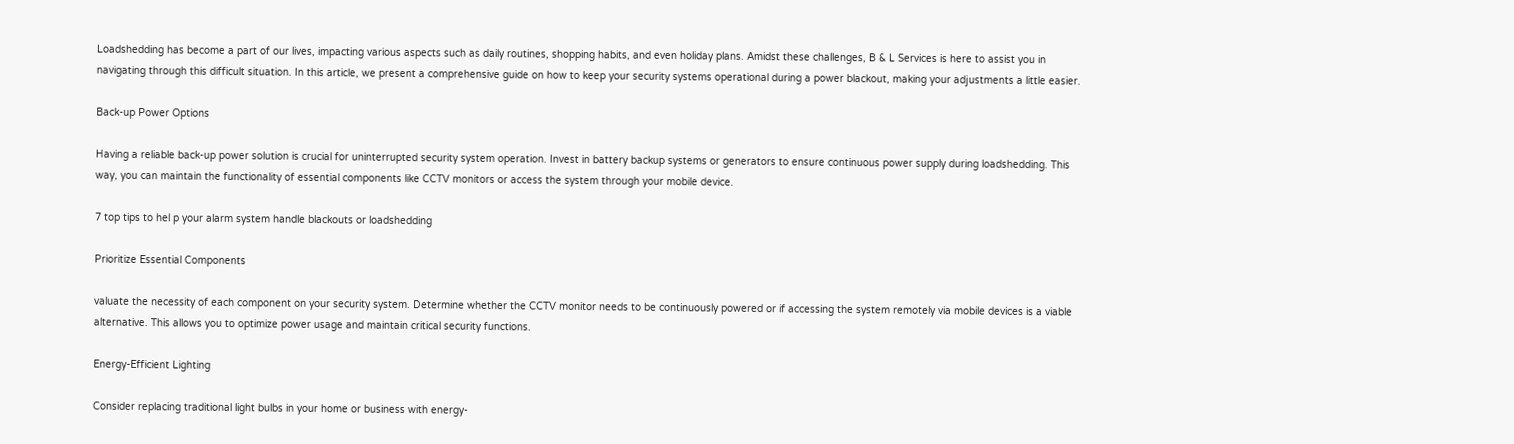Loadshedding has become a part of our lives, impacting various aspects such as daily routines, shopping habits, and even holiday plans. Amidst these challenges, B & L Services is here to assist you in navigating through this difficult situation. In this article, we present a comprehensive guide on how to keep your security systems operational during a power blackout, making your adjustments a little easier.

Back-up Power Options

Having a reliable back-up power solution is crucial for uninterrupted security system operation. Invest in battery backup systems or generators to ensure continuous power supply during loadshedding. This way, you can maintain the functionality of essential components like CCTV monitors or access the system through your mobile device.

7 top tips to hel p your alarm system handle blackouts or loadshedding

Prioritize Essential Components

valuate the necessity of each component on your security system. Determine whether the CCTV monitor needs to be continuously powered or if accessing the system remotely via mobile devices is a viable alternative. This allows you to optimize power usage and maintain critical security functions.

Energy-Efficient Lighting

Consider replacing traditional light bulbs in your home or business with energy-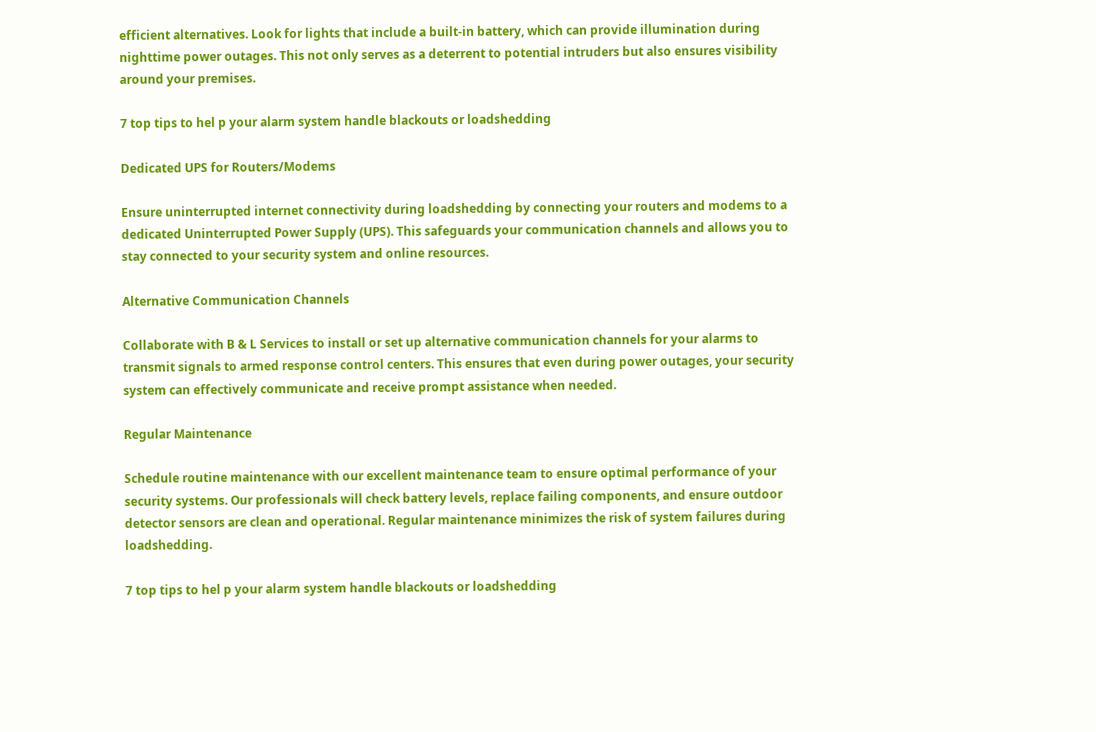efficient alternatives. Look for lights that include a built-in battery, which can provide illumination during nighttime power outages. This not only serves as a deterrent to potential intruders but also ensures visibility around your premises.

7 top tips to hel p your alarm system handle blackouts or loadshedding

Dedicated UPS for Routers/Modems

Ensure uninterrupted internet connectivity during loadshedding by connecting your routers and modems to a dedicated Uninterrupted Power Supply (UPS). This safeguards your communication channels and allows you to stay connected to your security system and online resources.

Alternative Communication Channels

Collaborate with B & L Services to install or set up alternative communication channels for your alarms to transmit signals to armed response control centers. This ensures that even during power outages, your security system can effectively communicate and receive prompt assistance when needed.

Regular Maintenance

Schedule routine maintenance with our excellent maintenance team to ensure optimal performance of your security systems. Our professionals will check battery levels, replace failing components, and ensure outdoor detector sensors are clean and operational. Regular maintenance minimizes the risk of system failures during loadshedding.

7 top tips to hel p your alarm system handle blackouts or loadshedding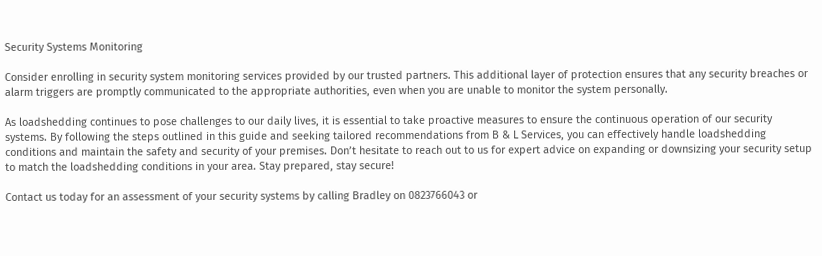Security Systems Monitoring

Consider enrolling in security system monitoring services provided by our trusted partners. This additional layer of protection ensures that any security breaches or alarm triggers are promptly communicated to the appropriate authorities, even when you are unable to monitor the system personally.

As loadshedding continues to pose challenges to our daily lives, it is essential to take proactive measures to ensure the continuous operation of our security systems. By following the steps outlined in this guide and seeking tailored recommendations from B & L Services, you can effectively handle loadshedding conditions and maintain the safety and security of your premises. Don’t hesitate to reach out to us for expert advice on expanding or downsizing your security setup to match the loadshedding conditions in your area. Stay prepared, stay secure!

Contact us today for an assessment of your security systems by calling Bradley on 0823766043 or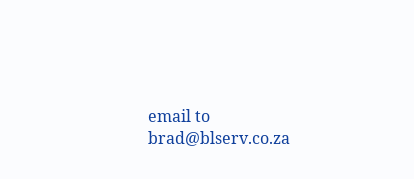email to brad@blserv.co.za